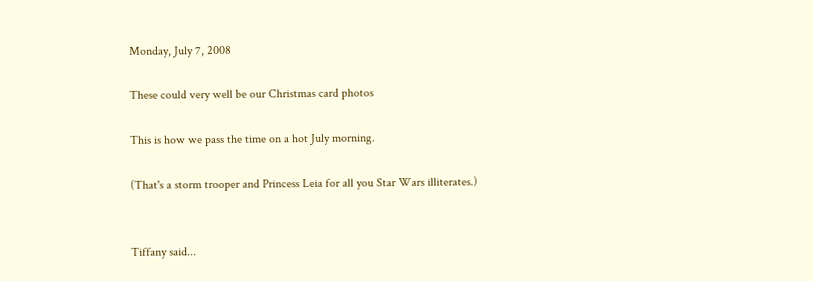Monday, July 7, 2008

These could very well be our Christmas card photos

This is how we pass the time on a hot July morning.

(That's a storm trooper and Princess Leia for all you Star Wars illiterates.)


Tiffany said...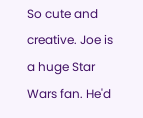So cute and creative. Joe is a huge Star Wars fan. He'd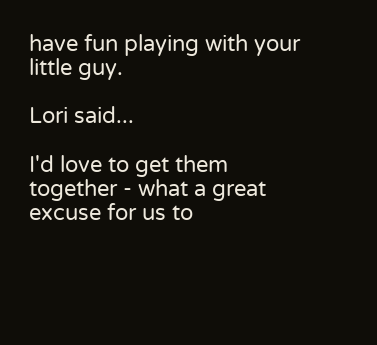have fun playing with your little guy.

Lori said...

I'd love to get them together - what a great excuse for us to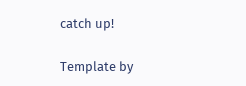catch up!

Template by